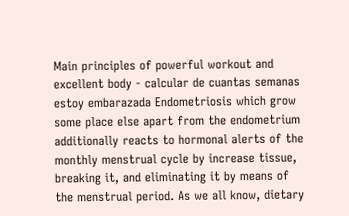Main principles of powerful workout and excellent body - calcular de cuantas semanas estoy embarazada Endometriosis which grow some place else apart from the endometrium additionally reacts to hormonal alerts of the monthly menstrual cycle by increase tissue, breaking it, and eliminating it by means of the menstrual period. As we all know, dietary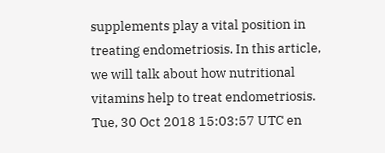supplements play a vital position in treating endometriosis. In this article, we will talk about how nutritional vitamins help to treat endometriosis. Tue, 30 Oct 2018 15:03:57 UTC en